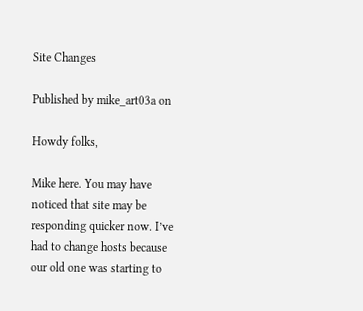Site Changes

Published by mike_art03a on

Howdy folks,

Mike here. You may have noticed that site may be responding quicker now. I’ve had to change hosts because our old one was starting to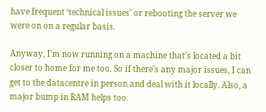have frequent ‘technical issues’ or rebooting the server we were on on a regular basis.

Anyway, I’m now running on a machine that’s located a bit closer to home for me too. So if there’s any major issues, I can get to the datacentre in person and deal with it locally. Also, a major bump in RAM helps too.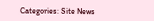Categories: Site News